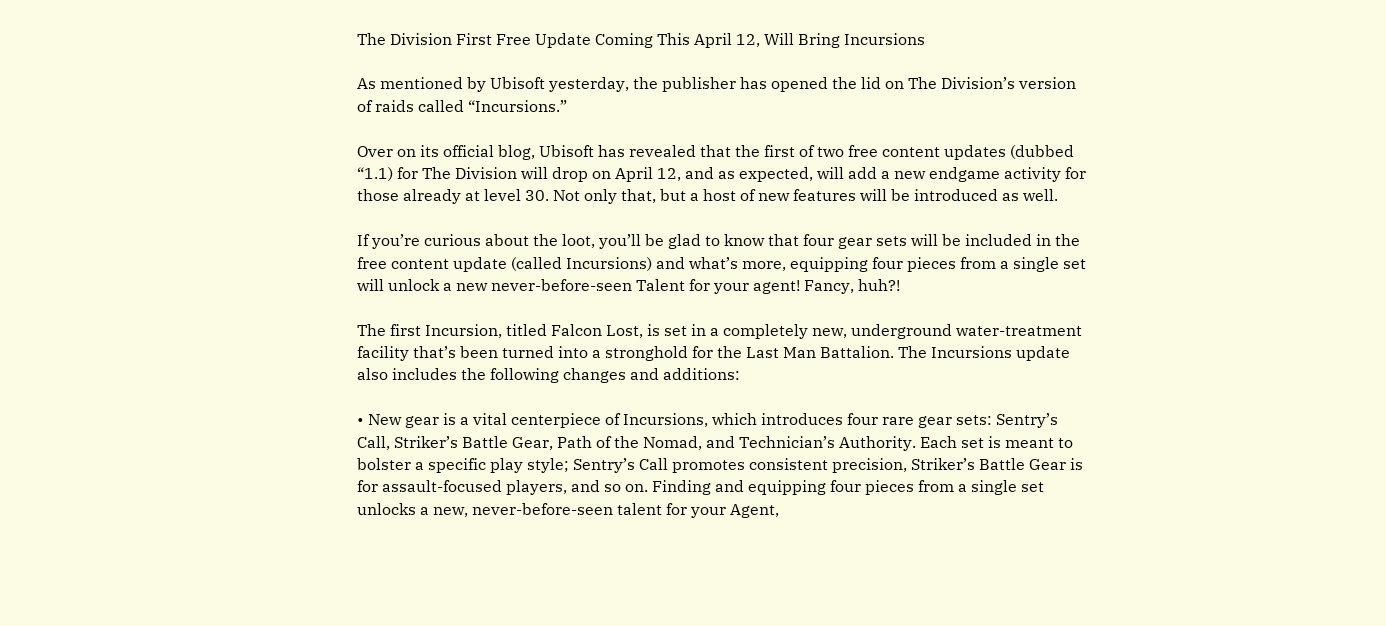The Division First Free Update Coming This April 12, Will Bring Incursions

As mentioned by Ubisoft yesterday, the publisher has opened the lid on The Division’s version of raids called “Incursions.”

Over on its official blog, Ubisoft has revealed that the first of two free content updates (dubbed “1.1) for The Division will drop on April 12, and as expected, will add a new endgame activity for those already at level 30. Not only that, but a host of new features will be introduced as well.

If you’re curious about the loot, you’ll be glad to know that four gear sets will be included in the free content update (called Incursions) and what’s more, equipping four pieces from a single set will unlock a new never-before-seen Talent for your agent! Fancy, huh?!

The first Incursion, titled Falcon Lost, is set in a completely new, underground water-treatment facility that’s been turned into a stronghold for the Last Man Battalion. The Incursions update also includes the following changes and additions:

• New gear is a vital centerpiece of Incursions, which introduces four rare gear sets: Sentry’s Call, Striker’s Battle Gear, Path of the Nomad, and Technician’s Authority. Each set is meant to bolster a specific play style; Sentry’s Call promotes consistent precision, Striker’s Battle Gear is for assault-focused players, and so on. Finding and equipping four pieces from a single set unlocks a new, never-before-seen talent for your Agent,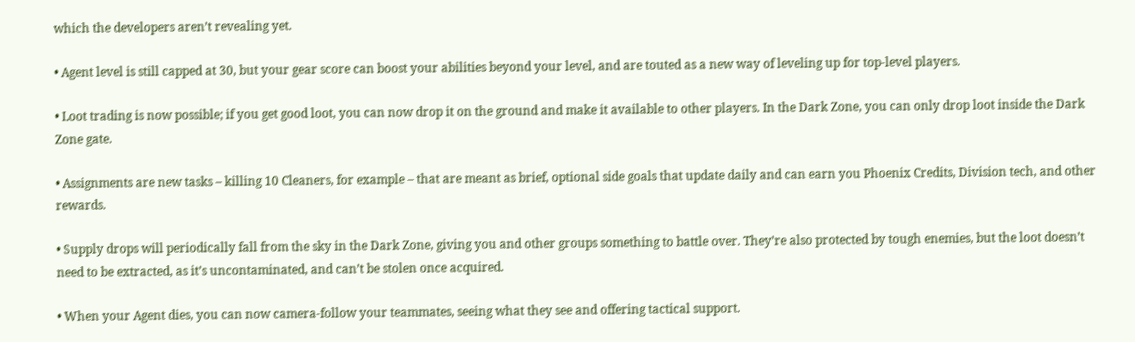which the developers aren’t revealing yet.

• Agent level is still capped at 30, but your gear score can boost your abilities beyond your level, and are touted as a new way of leveling up for top-level players.

• Loot trading is now possible; if you get good loot, you can now drop it on the ground and make it available to other players. In the Dark Zone, you can only drop loot inside the Dark Zone gate.

• Assignments are new tasks – killing 10 Cleaners, for example – that are meant as brief, optional side goals that update daily and can earn you Phoenix Credits, Division tech, and other rewards.

• Supply drops will periodically fall from the sky in the Dark Zone, giving you and other groups something to battle over. They’re also protected by tough enemies, but the loot doesn’t need to be extracted, as it’s uncontaminated, and can’t be stolen once acquired.

• When your Agent dies, you can now camera-follow your teammates, seeing what they see and offering tactical support.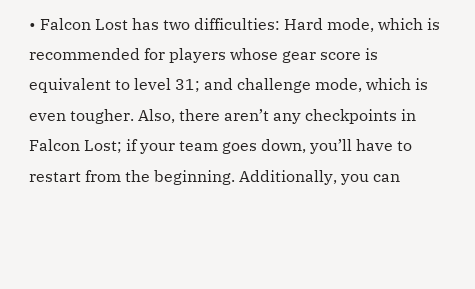• Falcon Lost has two difficulties: Hard mode, which is recommended for players whose gear score is equivalent to level 31; and challenge mode, which is even tougher. Also, there aren’t any checkpoints in Falcon Lost; if your team goes down, you’ll have to restart from the beginning. Additionally, you can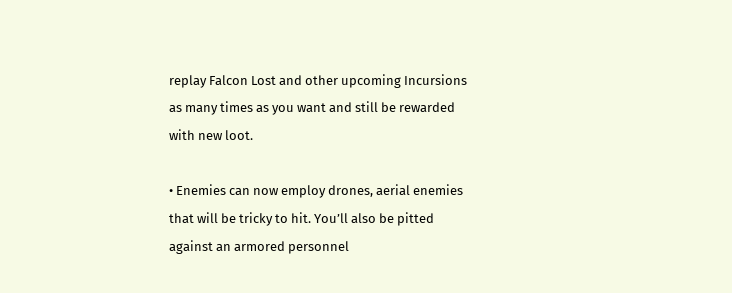replay Falcon Lost and other upcoming Incursions as many times as you want and still be rewarded with new loot.

• Enemies can now employ drones, aerial enemies that will be tricky to hit. You’ll also be pitted against an armored personnel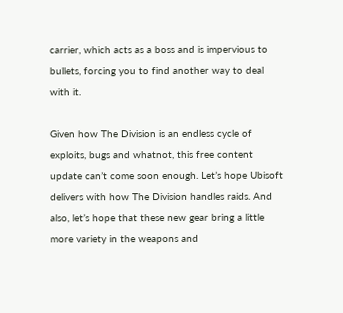carrier, which acts as a boss and is impervious to bullets, forcing you to find another way to deal with it.

Given how The Division is an endless cycle of exploits, bugs and whatnot, this free content update can’t come soon enough. Let’s hope Ubisoft delivers with how The Division handles raids. And also, let’s hope that these new gear bring a little more variety in the weapons and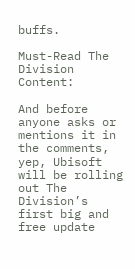buffs.

Must-Read The Division Content:

And before anyone asks or mentions it in the comments, yep, Ubisoft will be rolling out The Division’s first big and free update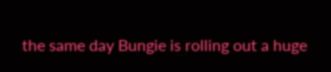the same day Bungie is rolling out a huge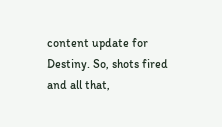content update for Destiny. So, shots fired and all that,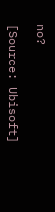no?

[Source: Ubisoft]